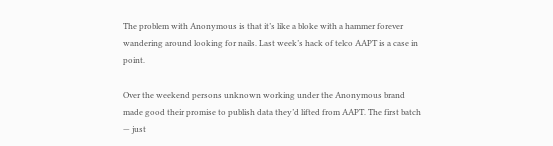The problem with Anonymous is that it’s like a bloke with a hammer forever wandering around looking for nails. Last week’s hack of telco AAPT is a case in point.

Over the weekend persons unknown working under the Anonymous brand made good their promise to publish data they’d lifted from AAPT. The first batch — just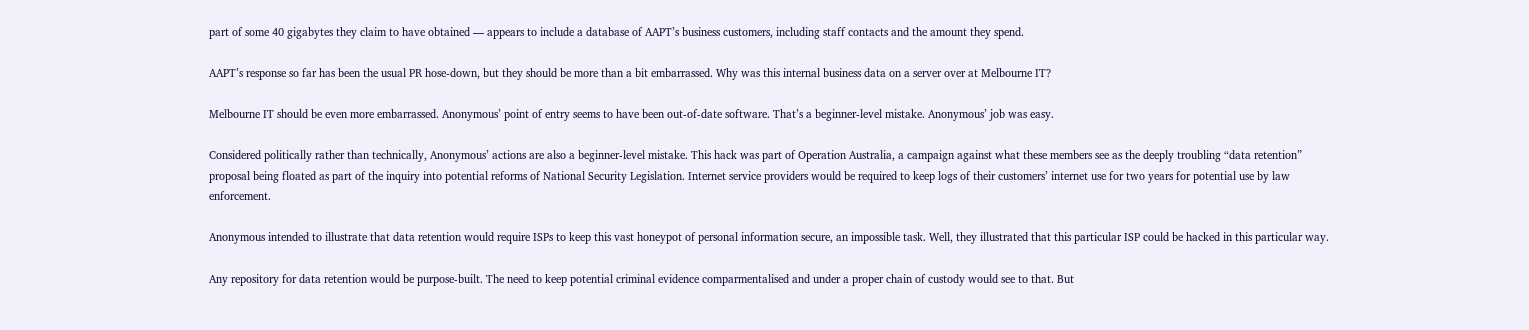part of some 40 gigabytes they claim to have obtained — appears to include a database of AAPT’s business customers, including staff contacts and the amount they spend.

AAPT’s response so far has been the usual PR hose-down, but they should be more than a bit embarrassed. Why was this internal business data on a server over at Melbourne IT?

Melbourne IT should be even more embarrassed. Anonymous’ point of entry seems to have been out-of-date software. That’s a beginner-level mistake. Anonymous’ job was easy.

Considered politically rather than technically, Anonymous’ actions are also a beginner-level mistake. This hack was part of Operation Australia, a campaign against what these members see as the deeply troubling “data retention” proposal being floated as part of the inquiry into potential reforms of National Security Legislation. Internet service providers would be required to keep logs of their customers’ internet use for two years for potential use by law enforcement.

Anonymous intended to illustrate that data retention would require ISPs to keep this vast honeypot of personal information secure, an impossible task. Well, they illustrated that this particular ISP could be hacked in this particular way.

Any repository for data retention would be purpose-built. The need to keep potential criminal evidence comparmentalised and under a proper chain of custody would see to that. But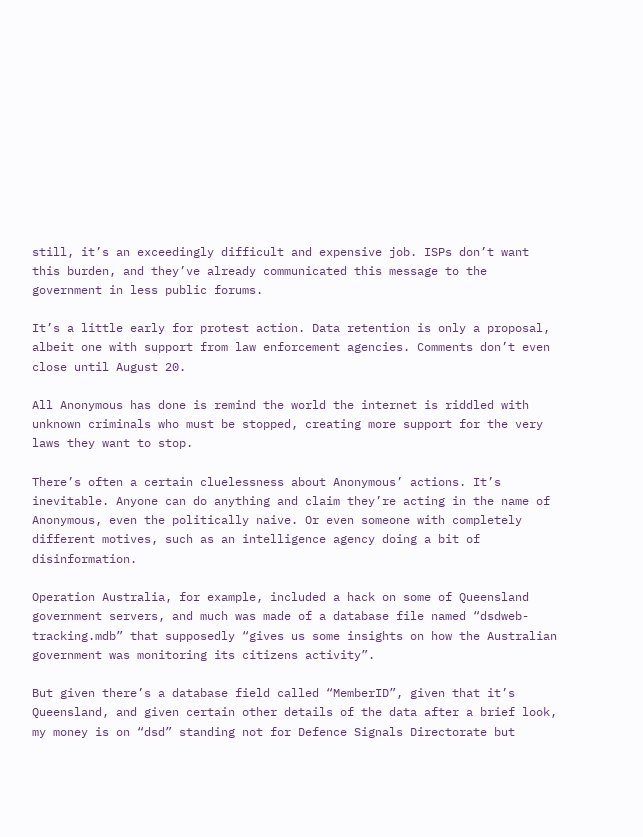still, it’s an exceedingly difficult and expensive job. ISPs don’t want this burden, and they’ve already communicated this message to the government in less public forums.

It’s a little early for protest action. Data retention is only a proposal, albeit one with support from law enforcement agencies. Comments don’t even close until August 20.

All Anonymous has done is remind the world the internet is riddled with unknown criminals who must be stopped, creating more support for the very laws they want to stop.

There’s often a certain cluelessness about Anonymous’ actions. It’s inevitable. Anyone can do anything and claim they’re acting in the name of Anonymous, even the politically naive. Or even someone with completely different motives, such as an intelligence agency doing a bit of disinformation.

Operation Australia, for example, included a hack on some of Queensland government servers, and much was made of a database file named “dsdweb-tracking.mdb” that supposedly “gives us some insights on how the Australian government was monitoring its citizens activity”.

But given there’s a database field called “MemberID”, given that it’s Queensland, and given certain other details of the data after a brief look, my money is on “dsd” standing not for Defence Signals Directorate but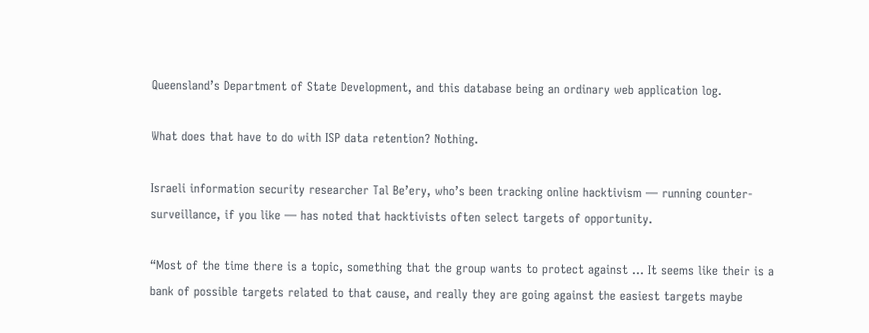Queensland’s Department of State Development, and this database being an ordinary web application log.

What does that have to do with ISP data retention? Nothing.

Israeli information security researcher Tal Be’ery, who’s been tracking online hacktivism — running counter-surveillance, if you like — has noted that hacktivists often select targets of opportunity.

“Most of the time there is a topic, something that the group wants to protect against … It seems like their is a bank of possible targets related to that cause, and really they are going against the easiest targets maybe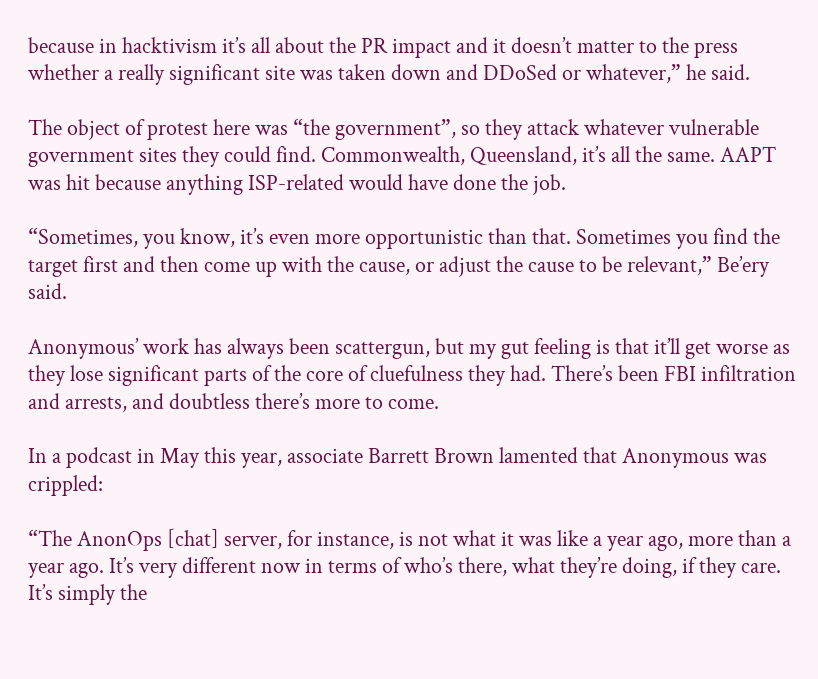because in hacktivism it’s all about the PR impact and it doesn’t matter to the press whether a really significant site was taken down and DDoSed or whatever,” he said.

The object of protest here was “the government”, so they attack whatever vulnerable government sites they could find. Commonwealth, Queensland, it’s all the same. AAPT was hit because anything ISP-related would have done the job.

“Sometimes, you know, it’s even more opportunistic than that. Sometimes you find the target first and then come up with the cause, or adjust the cause to be relevant,” Be’ery said.

Anonymous’ work has always been scattergun, but my gut feeling is that it’ll get worse as they lose significant parts of the core of cluefulness they had. There’s been FBI infiltration and arrests, and doubtless there’s more to come.

In a podcast in May this year, associate Barrett Brown lamented that Anonymous was crippled:

“The AnonOps [chat] server, for instance, is not what it was like a year ago, more than a year ago. It’s very different now in terms of who’s there, what they’re doing, if they care. It’s simply the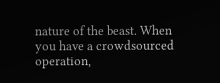nature of the beast. When you have a crowdsourced operation,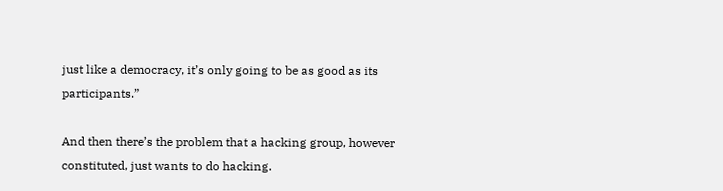just like a democracy, it’s only going to be as good as its participants.”

And then there’s the problem that a hacking group, however constituted, just wants to do hacking.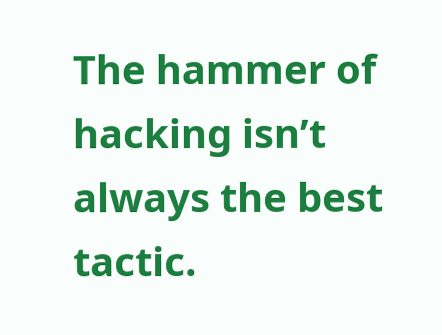The hammer of hacking isn’t always the best tactic.